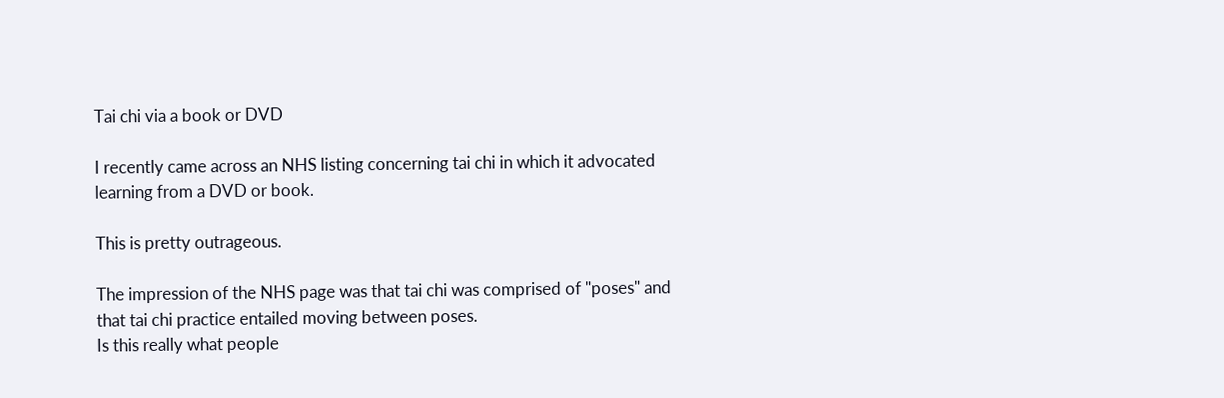Tai chi via a book or DVD

I recently came across an NHS listing concerning tai chi in which it advocated learning from a DVD or book.

This is pretty outrageous.

The impression of the NHS page was that tai chi was comprised of "poses" and that tai chi practice entailed moving between poses.
Is this really what people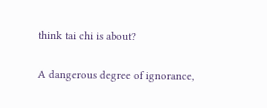think tai chi is about?

A dangerous degree of ignorance,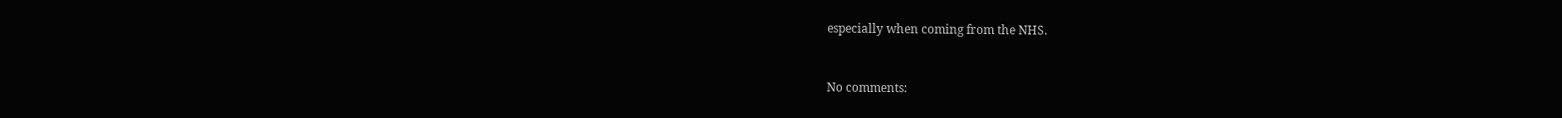especially when coming from the NHS.


No comments: